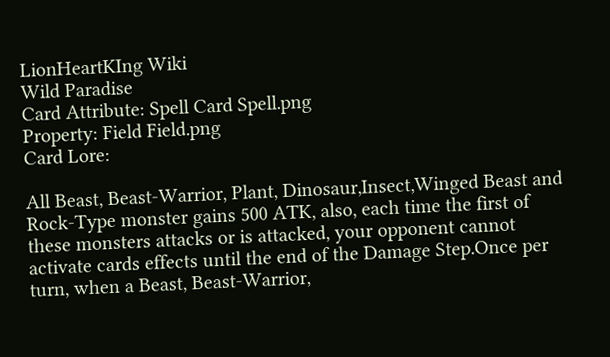LionHeartKIng Wiki
Wild Paradise
Card Attribute: Spell Card Spell.png
Property: Field Field.png
Card Lore:

All Beast, Beast-Warrior, Plant, Dinosaur,Insect,Winged Beast and Rock-Type monster gains 500 ATK, also, each time the first of these monsters attacks or is attacked, your opponent cannot activate cards effects until the end of the Damage Step.Once per turn, when a Beast, Beast-Warrior,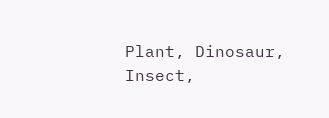Plant, Dinosaur, Insect,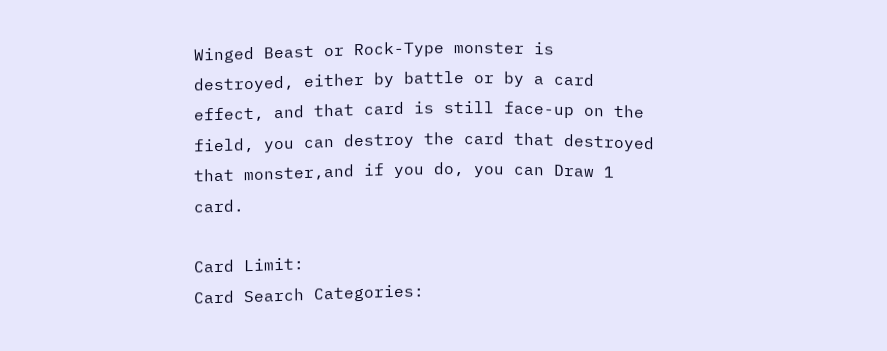Winged Beast or Rock-Type monster is destroyed, either by battle or by a card effect, and that card is still face-up on the field, you can destroy the card that destroyed that monster,and if you do, you can Draw 1 card.

Card Limit:
Card Search Categories: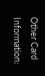Other Card Information: